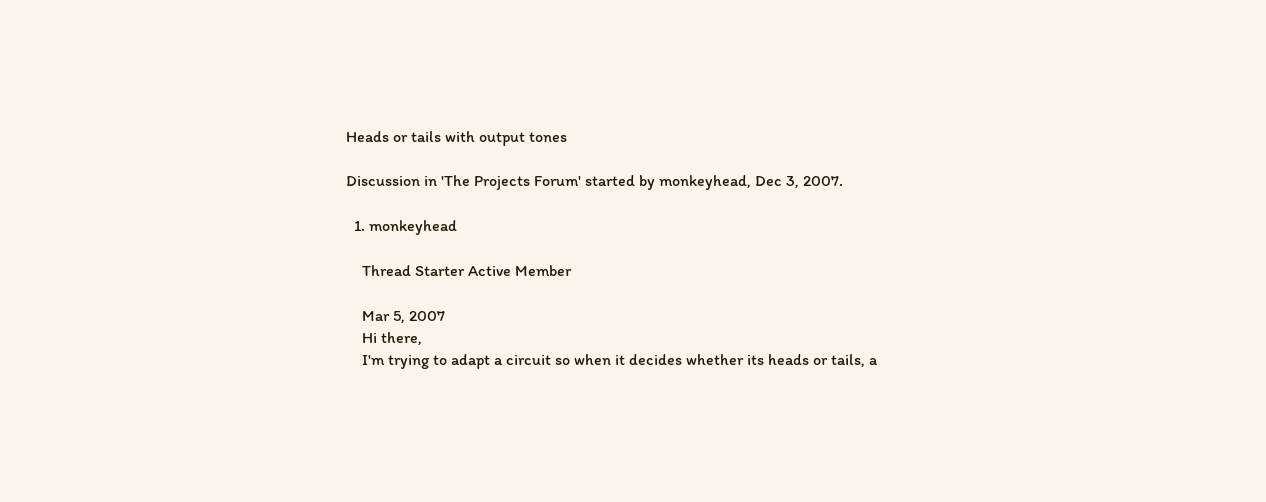Heads or tails with output tones

Discussion in 'The Projects Forum' started by monkeyhead, Dec 3, 2007.

  1. monkeyhead

    Thread Starter Active Member

    Mar 5, 2007
    Hi there,
    I'm trying to adapt a circuit so when it decides whether its heads or tails, a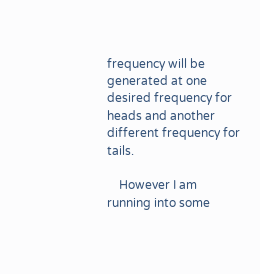frequency will be generated at one desired frequency for heads and another different frequency for tails.

    However I am running into some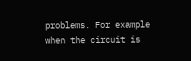problems. For example when the circuit is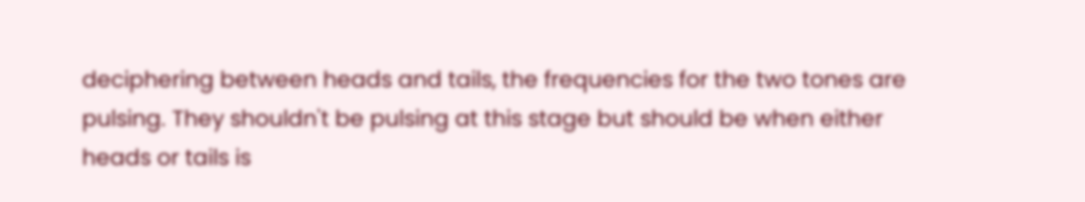deciphering between heads and tails, the frequencies for the two tones are pulsing. They shouldn't be pulsing at this stage but should be when either heads or tails is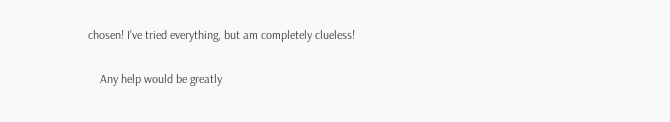chosen! I've tried everything, but am completely clueless!

    Any help would be greatly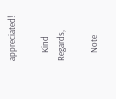appreciated!

    Kind Regards,

    Note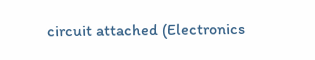circuit attached (Electronics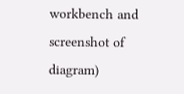workbench and screenshot of diagram)